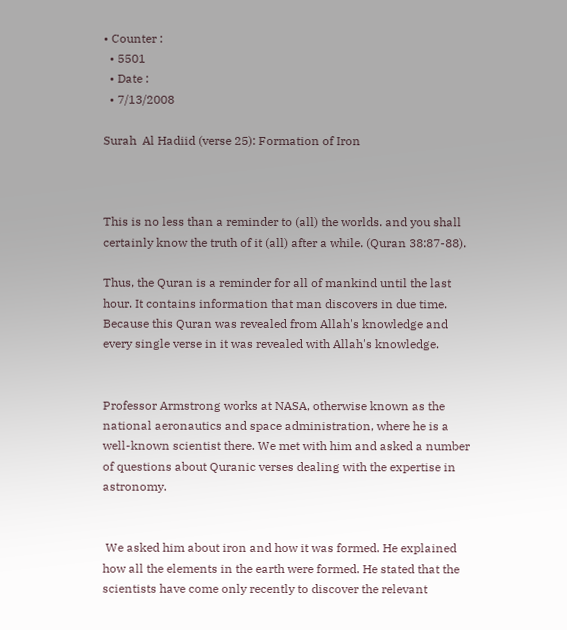• Counter :
  • 5501
  • Date :
  • 7/13/2008

Surah  Al Hadiid (verse 25): Formation of Iron



This is no less than a reminder to (all) the worlds. and you shall certainly know the truth of it (all) after a while. (Quran 38:87-88).

Thus, the Quran is a reminder for all of mankind until the last hour. It contains information that man discovers in due time. Because this Quran was revealed from Allah's knowledge and every single verse in it was revealed with Allah's knowledge.


Professor Armstrong works at NASA, otherwise known as the national aeronautics and space administration, where he is a well-known scientist there. We met with him and asked a number of questions about Quranic verses dealing with the expertise in astronomy.


 We asked him about iron and how it was formed. He explained how all the elements in the earth were formed. He stated that the scientists have come only recently to discover the relevant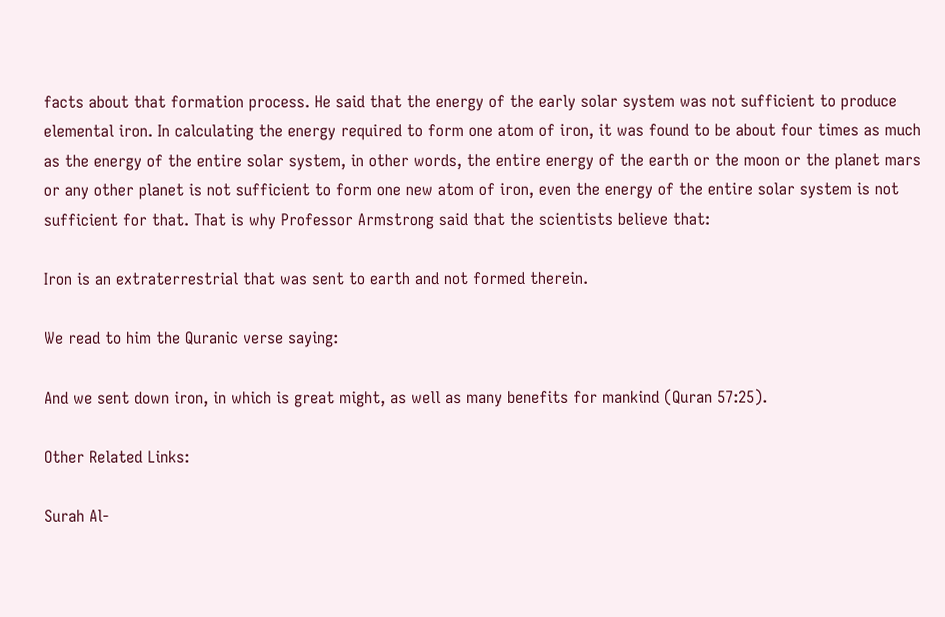facts about that formation process. He said that the energy of the early solar system was not sufficient to produce elemental iron. In calculating the energy required to form one atom of iron, it was found to be about four times as much as the energy of the entire solar system, in other words, the entire energy of the earth or the moon or the planet mars or any other planet is not sufficient to form one new atom of iron, even the energy of the entire solar system is not sufficient for that. That is why Professor Armstrong said that the scientists believe that:

Iron is an extraterrestrial that was sent to earth and not formed therein.

We read to him the Quranic verse saying:

And we sent down iron, in which is great might, as well as many benefits for mankind (Quran 57:25).

Other Related Links:

Surah Al-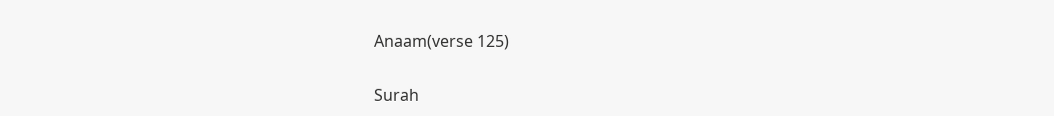Anaam(verse 125)

Surah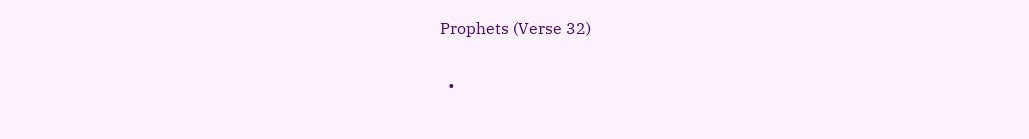Prophets (Verse 32)

  •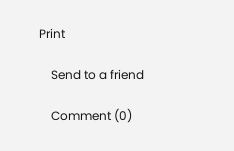Print

    Send to a friend

    Comment (0)